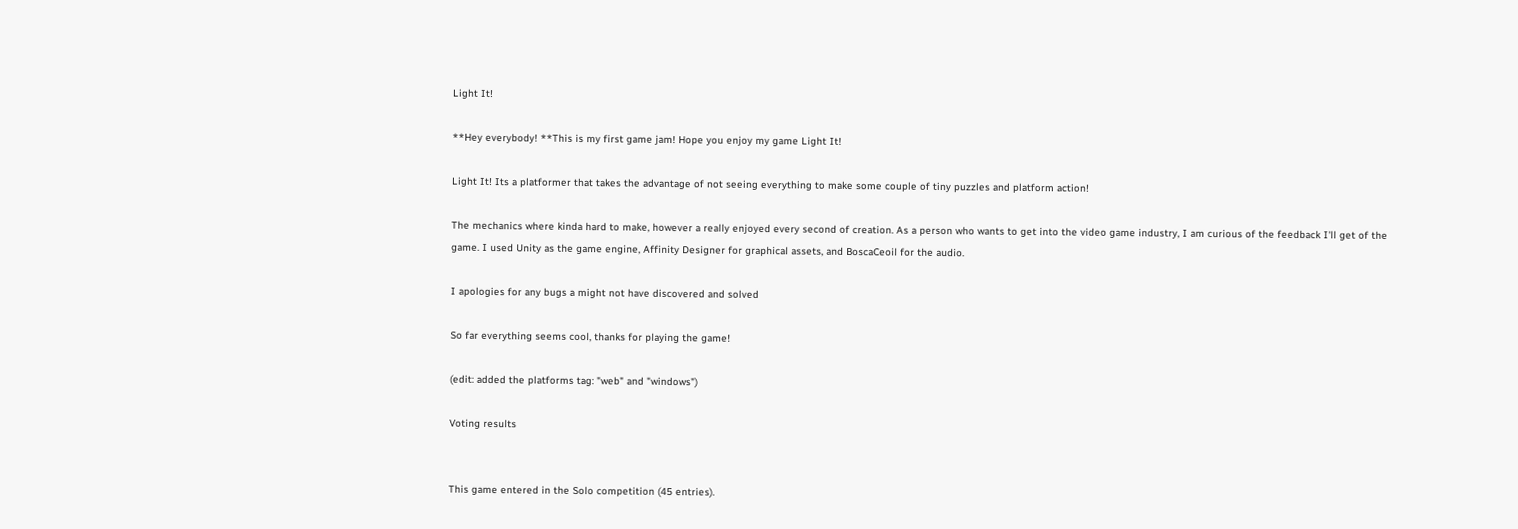Light It!

**Hey everybody! **This is my first game jam! Hope you enjoy my game Light It!

Light It! Its a platformer that takes the advantage of not seeing everything to make some couple of tiny puzzles and platform action!

The mechanics where kinda hard to make, however a really enjoyed every second of creation. As a person who wants to get into the video game industry, I am curious of the feedback I'll get of the game. I used Unity as the game engine, Affinity Designer for graphical assets, and BoscaCeoil for the audio.

I apologies for any bugs a might not have discovered and solved

So far everything seems cool, thanks for playing the game!

(edit: added the platforms tag: "web" and "windows")

Voting results


This game entered in the Solo competition (45 entries).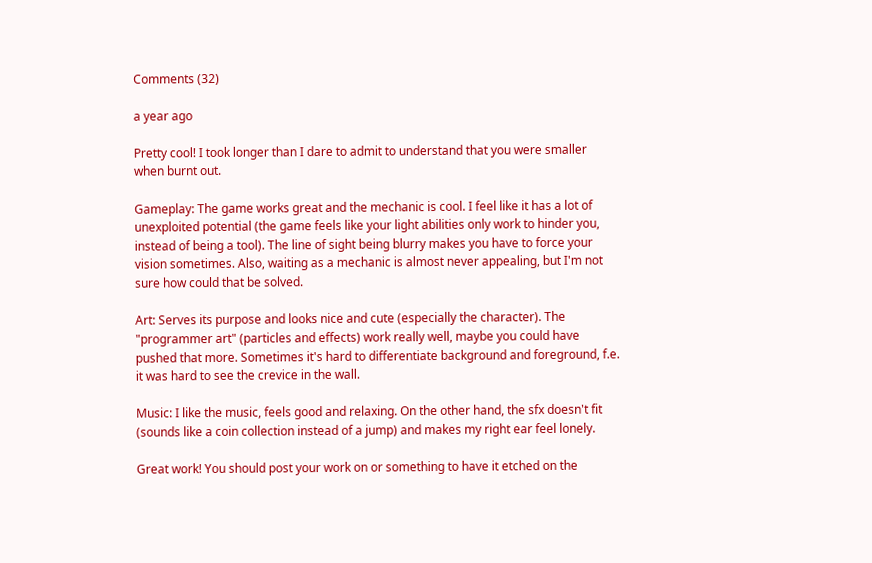Comments (32)

a year ago

Pretty cool! I took longer than I dare to admit to understand that you were smaller when burnt out.

Gameplay: The game works great and the mechanic is cool. I feel like it has a lot of unexploited potential (the game feels like your light abilities only work to hinder you, instead of being a tool). The line of sight being blurry makes you have to force your vision sometimes. Also, waiting as a mechanic is almost never appealing, but I'm not sure how could that be solved.

Art: Serves its purpose and looks nice and cute (especially the character). The "programmer art" (particles and effects) work really well, maybe you could have pushed that more. Sometimes it's hard to differentiate background and foreground, f.e. it was hard to see the crevice in the wall.

Music: I like the music, feels good and relaxing. On the other hand, the sfx doesn't fit (sounds like a coin collection instead of a jump) and makes my right ear feel lonely.

Great work! You should post your work on or something to have it etched on the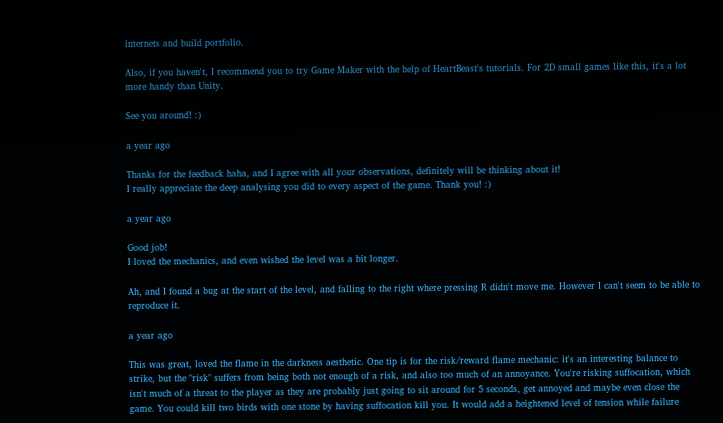internets and build portfolio.

Also, if you haven't, I recommend you to try Game Maker with the help of HeartBeast's tutorials. For 2D small games like this, it's a lot more handy than Unity.

See you around! :)

a year ago

Thanks for the feedback haha, and I agree with all your observations, definitely will be thinking about it!
I really appreciate the deep analysing you did to every aspect of the game. Thank you! :)

a year ago

Good job!
I loved the mechanics, and even wished the level was a bit longer.

Ah, and I found a bug at the start of the level, and falling to the right where pressing R didn't move me. However I can't seem to be able to reproduce it.

a year ago

This was great, loved the flame in the darkness aesthetic. One tip is for the risk/reward flame mechanic: it's an interesting balance to strike, but the "risk" suffers from being both not enough of a risk, and also too much of an annoyance. You're risking suffocation, which isn't much of a threat to the player as they are probably just going to sit around for 5 seconds, get annoyed and maybe even close the game. You could kill two birds with one stone by having suffocation kill you. It would add a heightened level of tension while failure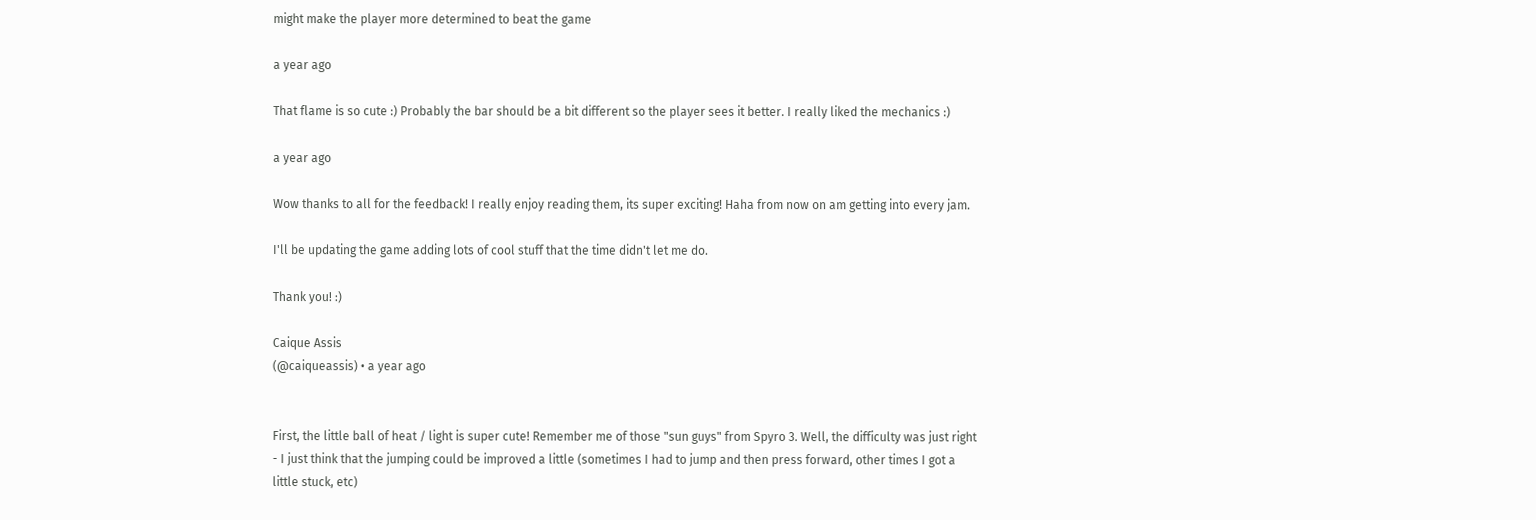might make the player more determined to beat the game

a year ago

That flame is so cute :) Probably the bar should be a bit different so the player sees it better. I really liked the mechanics :)

a year ago

Wow thanks to all for the feedback! I really enjoy reading them, its super exciting! Haha from now on am getting into every jam.

I'll be updating the game adding lots of cool stuff that the time didn't let me do.

Thank you! :)

Caique Assis
(@caiqueassis) • a year ago


First, the little ball of heat / light is super cute! Remember me of those "sun guys" from Spyro 3. Well, the difficulty was just right - I just think that the jumping could be improved a little (sometimes I had to jump and then press forward, other times I got a little stuck, etc)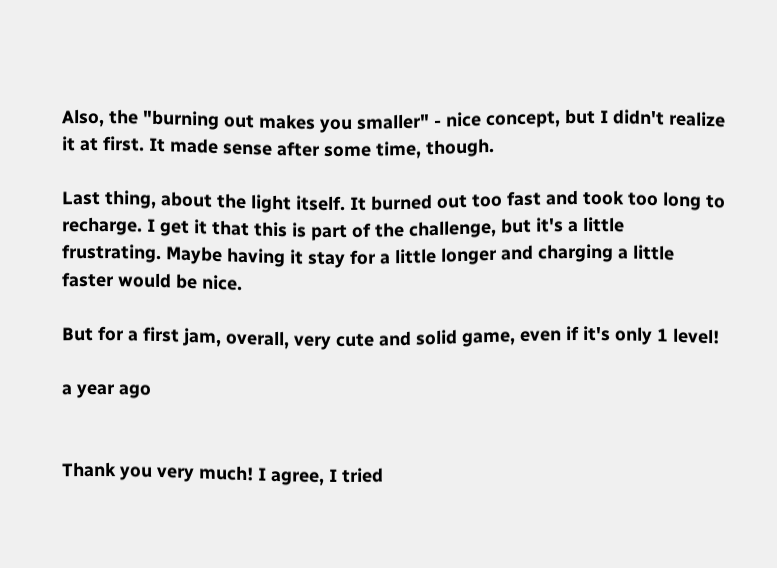Also, the "burning out makes you smaller" - nice concept, but I didn't realize it at first. It made sense after some time, though.

Last thing, about the light itself. It burned out too fast and took too long to recharge. I get it that this is part of the challenge, but it's a little frustrating. Maybe having it stay for a little longer and charging a little faster would be nice.

But for a first jam, overall, very cute and solid game, even if it's only 1 level!

a year ago


Thank you very much! I agree, I tried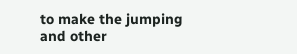to make the jumping and other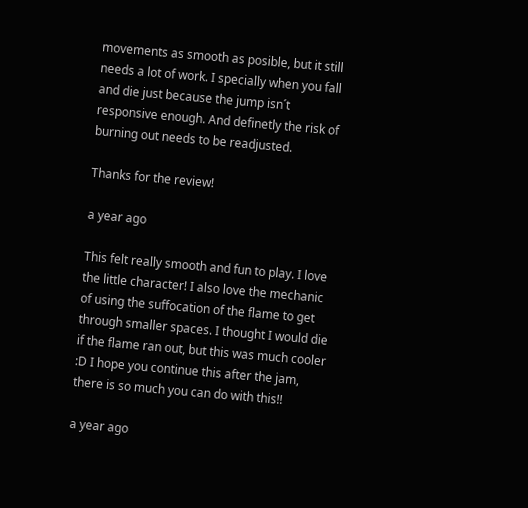movements as smooth as posible, but it still needs a lot of work. I specially when you fall and die just because the jump isn´t responsive enough. And definetly the risk of burning out needs to be readjusted.

Thanks for the review!

a year ago

This felt really smooth and fun to play. I love the little character! I also love the mechanic of using the suffocation of the flame to get through smaller spaces. I thought I would die if the flame ran out, but this was much cooler :D I hope you continue this after the jam, there is so much you can do with this!!

a year ago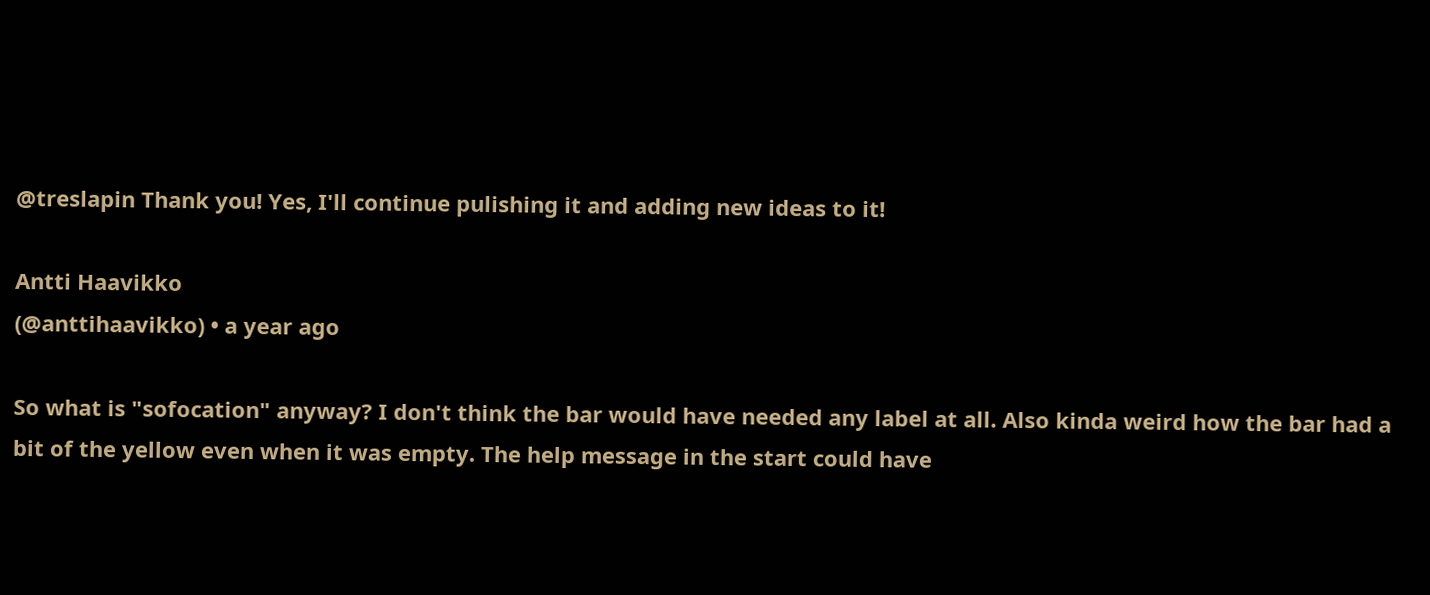@treslapin Thank you! Yes, I'll continue pulishing it and adding new ideas to it!

Antti Haavikko
(@anttihaavikko) • a year ago

So what is "sofocation" anyway? I don't think the bar would have needed any label at all. Also kinda weird how the bar had a bit of the yellow even when it was empty. The help message in the start could have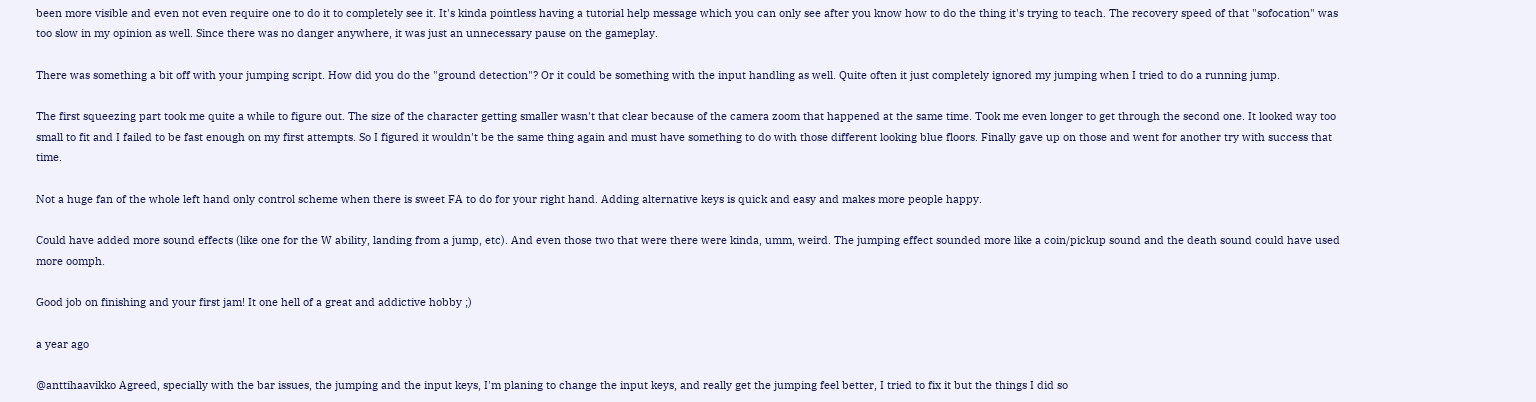been more visible and even not even require one to do it to completely see it. It's kinda pointless having a tutorial help message which you can only see after you know how to do the thing it's trying to teach. The recovery speed of that "sofocation" was too slow in my opinion as well. Since there was no danger anywhere, it was just an unnecessary pause on the gameplay.

There was something a bit off with your jumping script. How did you do the "ground detection"? Or it could be something with the input handling as well. Quite often it just completely ignored my jumping when I tried to do a running jump.

The first squeezing part took me quite a while to figure out. The size of the character getting smaller wasn't that clear because of the camera zoom that happened at the same time. Took me even longer to get through the second one. It looked way too small to fit and I failed to be fast enough on my first attempts. So I figured it wouldn't be the same thing again and must have something to do with those different looking blue floors. Finally gave up on those and went for another try with success that time.

Not a huge fan of the whole left hand only control scheme when there is sweet FA to do for your right hand. Adding alternative keys is quick and easy and makes more people happy.

Could have added more sound effects (like one for the W ability, landing from a jump, etc). And even those two that were there were kinda, umm, weird. The jumping effect sounded more like a coin/pickup sound and the death sound could have used more oomph.

Good job on finishing and your first jam! It one hell of a great and addictive hobby ;)

a year ago

@anttihaavikko Agreed, specially with the bar issues, the jumping and the input keys, I'm planing to change the input keys, and really get the jumping feel better, I tried to fix it but the things I did so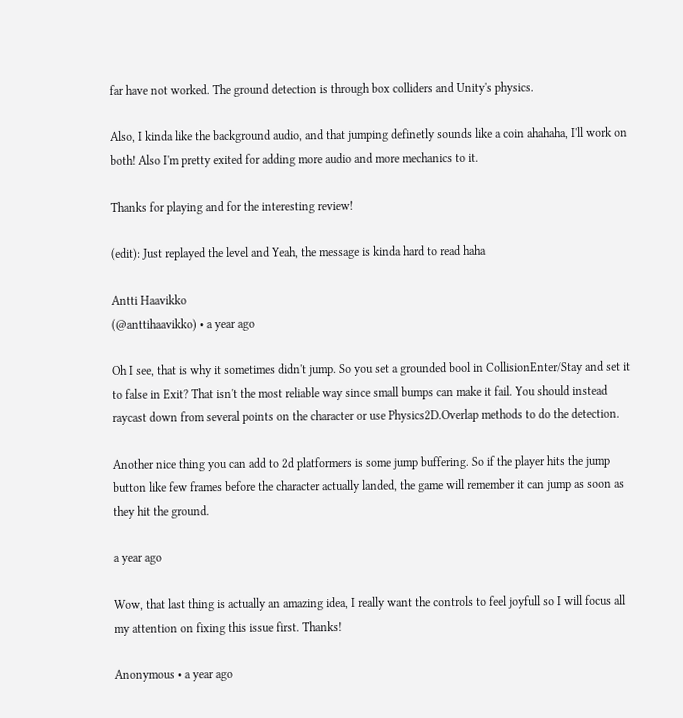far have not worked. The ground detection is through box colliders and Unity's physics.

Also, I kinda like the background audio, and that jumping definetly sounds like a coin ahahaha, I'll work on both! Also I'm pretty exited for adding more audio and more mechanics to it.

Thanks for playing and for the interesting review!

(edit): Just replayed the level and Yeah, the message is kinda hard to read haha

Antti Haavikko
(@anttihaavikko) • a year ago

Oh I see, that is why it sometimes didn't jump. So you set a grounded bool in CollisionEnter/Stay and set it to false in Exit? That isn't the most reliable way since small bumps can make it fail. You should instead raycast down from several points on the character or use Physics2D.Overlap methods to do the detection.

Another nice thing you can add to 2d platformers is some jump buffering. So if the player hits the jump button like few frames before the character actually landed, the game will remember it can jump as soon as they hit the ground.

a year ago

Wow, that last thing is actually an amazing idea, I really want the controls to feel joyfull so I will focus all my attention on fixing this issue first. Thanks!

Anonymous • a year ago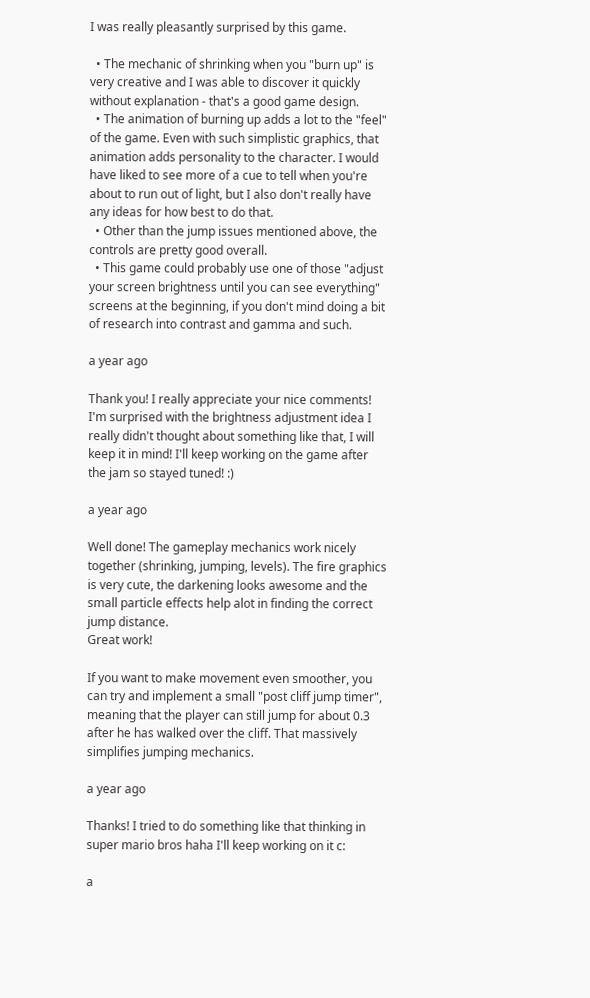I was really pleasantly surprised by this game.

  • The mechanic of shrinking when you "burn up" is very creative and I was able to discover it quickly without explanation - that's a good game design.
  • The animation of burning up adds a lot to the "feel" of the game. Even with such simplistic graphics, that animation adds personality to the character. I would have liked to see more of a cue to tell when you're about to run out of light, but I also don't really have any ideas for how best to do that.
  • Other than the jump issues mentioned above, the controls are pretty good overall.
  • This game could probably use one of those "adjust your screen brightness until you can see everything" screens at the beginning, if you don't mind doing a bit of research into contrast and gamma and such.

a year ago

Thank you! I really appreciate your nice comments! I'm surprised with the brightness adjustment idea I really didn't thought about something like that, I will keep it in mind! I'll keep working on the game after the jam so stayed tuned! :)

a year ago

Well done! The gameplay mechanics work nicely together (shrinking, jumping, levels). The fire graphics is very cute, the darkening looks awesome and the small particle effects help alot in finding the correct jump distance.
Great work!

If you want to make movement even smoother, you can try and implement a small "post cliff jump timer", meaning that the player can still jump for about 0.3 after he has walked over the cliff. That massively simplifies jumping mechanics.

a year ago

Thanks! I tried to do something like that thinking in super mario bros haha I'll keep working on it c:

a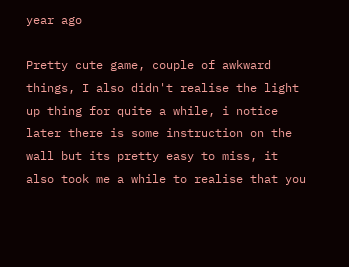year ago

Pretty cute game, couple of awkward things, I also didn't realise the light up thing for quite a while, i notice later there is some instruction on the wall but its pretty easy to miss, it also took me a while to realise that you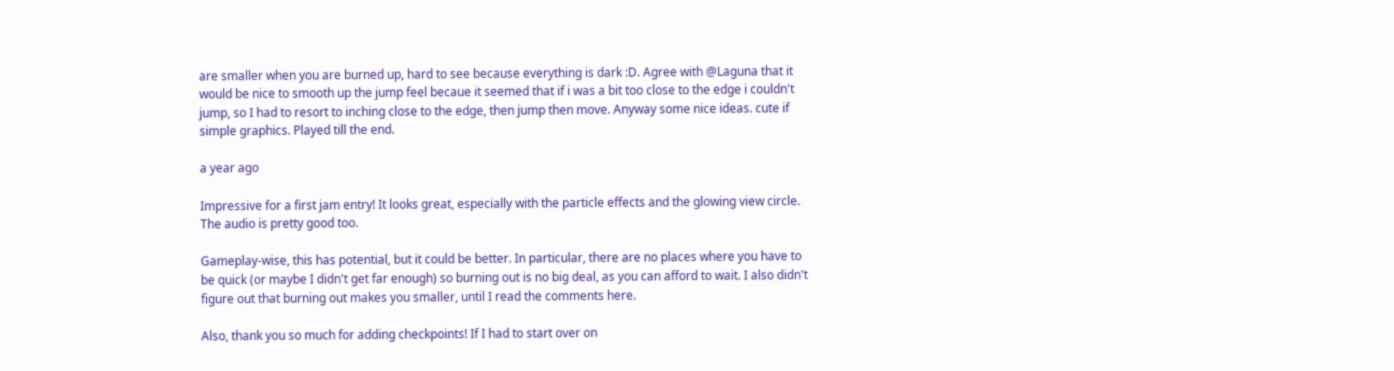are smaller when you are burned up, hard to see because everything is dark :D. Agree with @Laguna that it would be nice to smooth up the jump feel becaue it seemed that if i was a bit too close to the edge i couldn't jump, so I had to resort to inching close to the edge, then jump then move. Anyway some nice ideas. cute if simple graphics. Played till the end.

a year ago

Impressive for a first jam entry! It looks great, especially with the particle effects and the glowing view circle. The audio is pretty good too.

Gameplay-wise, this has potential, but it could be better. In particular, there are no places where you have to be quick (or maybe I didn't get far enough) so burning out is no big deal, as you can afford to wait. I also didn't figure out that burning out makes you smaller, until I read the comments here.

Also, thank you so much for adding checkpoints! If I had to start over on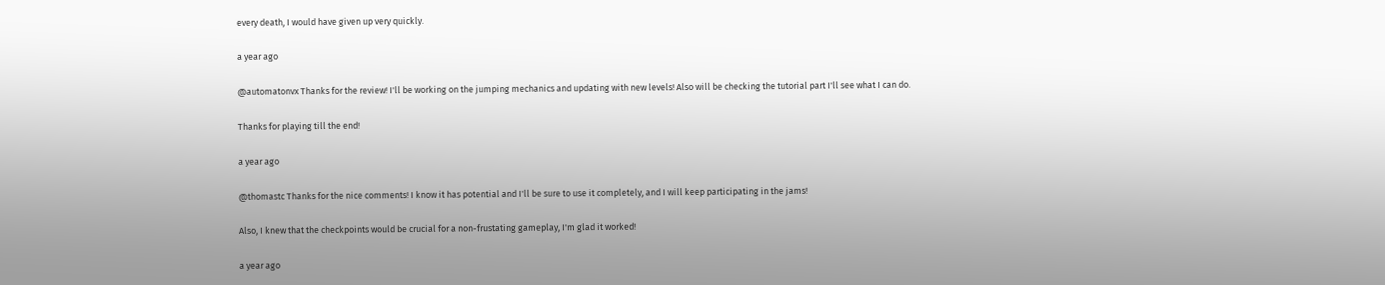every death, I would have given up very quickly.

a year ago

@automatonvx Thanks for the review! I'll be working on the jumping mechanics and updating with new levels! Also will be checking the tutorial part I'll see what I can do.

Thanks for playing till the end!

a year ago

@thomastc Thanks for the nice comments! I know it has potential and I'll be sure to use it completely, and I will keep participating in the jams!

Also, I knew that the checkpoints would be crucial for a non-frustating gameplay, I'm glad it worked!

a year ago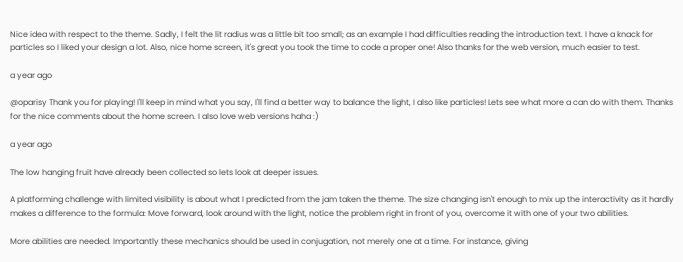Nice idea with respect to the theme. Sadly, I felt the lit radius was a little bit too small; as an example I had difficulties reading the introduction text. I have a knack for particles so I liked your design a lot. Also, nice home screen, it's great you took the time to code a proper one! Also thanks for the web version, much easier to test.

a year ago

@oparisy Thank you for playing! I'll keep in mind what you say, I'll find a better way to balance the light, I also like particles! Lets see what more a can do with them. Thanks for the nice comments about the home screen. I also love web versions haha :)

a year ago

The low hanging fruit have already been collected so lets look at deeper issues.

A platforming challenge with limited visibility is about what I predicted from the jam taken the theme. The size changing isn't enough to mix up the interactivity as it hardly makes a difference to the formula: Move forward, look around with the light, notice the problem right in front of you, overcome it with one of your two abilities.

More abilities are needed. Importantly these mechanics should be used in conjugation, not merely one at a time. For instance, giving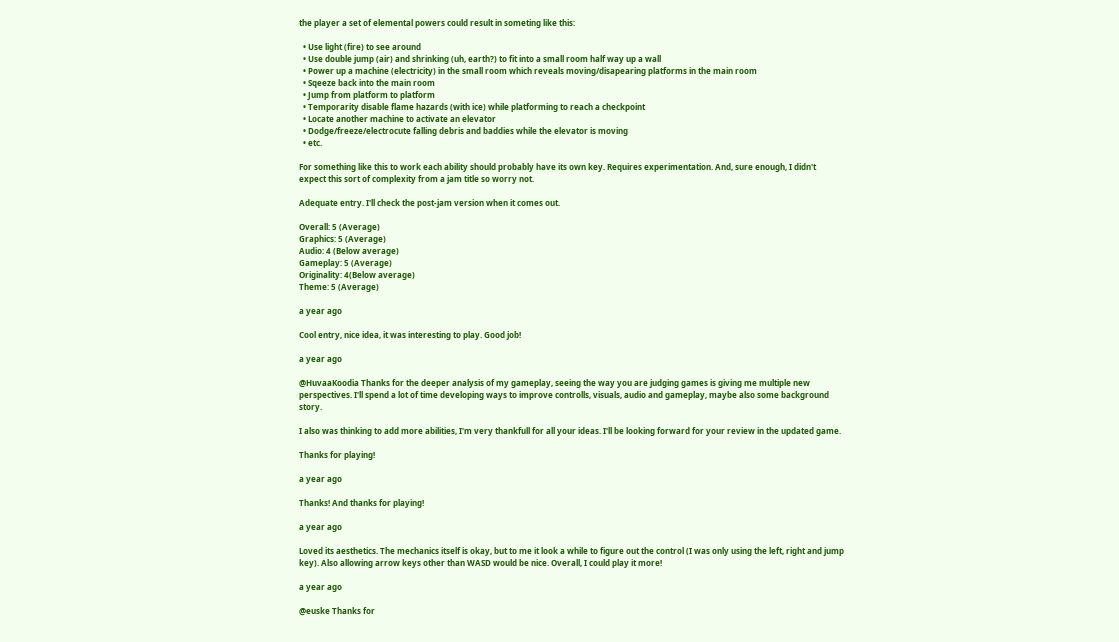the player a set of elemental powers could result in someting like this:

  • Use light (fire) to see around
  • Use double jump (air) and shrinking (uh, earth?) to fit into a small room half way up a wall
  • Power up a machine (electricity) in the small room which reveals moving/disapearing platforms in the main room
  • Sqeeze back into the main room
  • Jump from platform to platform
  • Temporarity disable flame hazards (with ice) while platforming to reach a checkpoint
  • Locate another machine to activate an elevator
  • Dodge/freeze/electrocute falling debris and baddies while the elevator is moving
  • etc.

For something like this to work each ability should probably have its own key. Requires experimentation. And, sure enough, I didn't expect this sort of complexity from a jam title so worry not.

Adequate entry. I'll check the post-jam version when it comes out.

Overall: 5 (Average)
Graphics: 5 (Average)
Audio: 4 (Below average)
Gameplay: 5 (Average)
Originality: 4(Below average)
Theme: 5 (Average)

a year ago

Cool entry, nice idea, it was interesting to play. Good job!

a year ago

@HuvaaKoodia Thanks for the deeper analysis of my gameplay, seeing the way you are judging games is giving me multiple new perspectives. I'll spend a lot of time developing ways to improve controlls, visuals, audio and gameplay, maybe also some background story.

I also was thinking to add more abilities, I'm very thankfull for all your ideas. I'll be looking forward for your review in the updated game.

Thanks for playing!

a year ago

Thanks! And thanks for playing!

a year ago

Loved its aesthetics. The mechanics itself is okay, but to me it look a while to figure out the control (I was only using the left, right and jump key). Also allowing arrow keys other than WASD would be nice. Overall, I could play it more!

a year ago

@euske Thanks for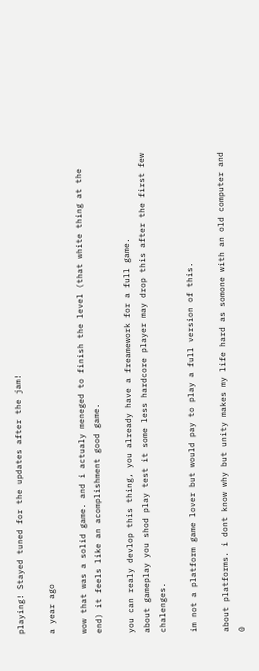playing! Stayed tuned for the updates after the jam!

a year ago

wow that was a solid game. and i actualy meneged to finish the level (that white thing at the end) it feels like an acomplishment good game.

you can realy devlop this thing, you already have a freamework for a full game.
about gameplay you shod play test it some less hardcore player may drop this after the first few chalenges.

im not a platform game lover but would pay to play a full version of this.

about platforms. i dont know why but unity makes my life hard as somone with an old computer and 0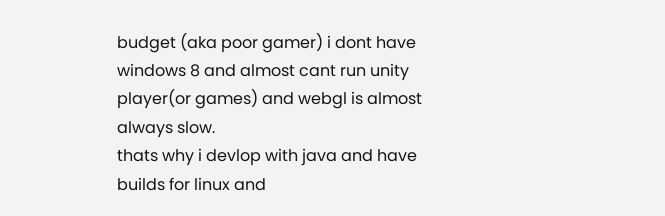budget (aka poor gamer) i dont have windows 8 and almost cant run unity player(or games) and webgl is almost always slow.
thats why i devlop with java and have builds for linux and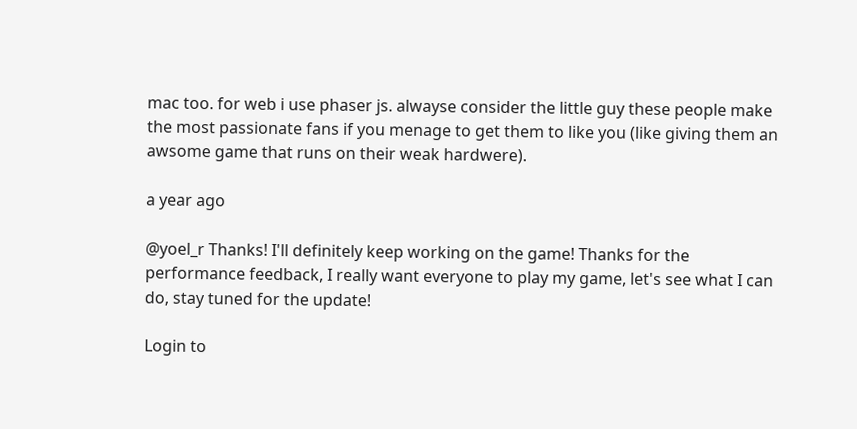mac too. for web i use phaser js. alwayse consider the little guy these people make the most passionate fans if you menage to get them to like you (like giving them an awsome game that runs on their weak hardwere).

a year ago

@yoel_r Thanks! I'll definitely keep working on the game! Thanks for the performance feedback, I really want everyone to play my game, let's see what I can do, stay tuned for the update!

Login to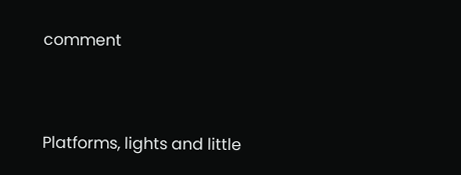comment


Platforms, lights and little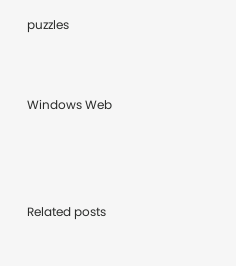puzzles


Windows Web



Related posts